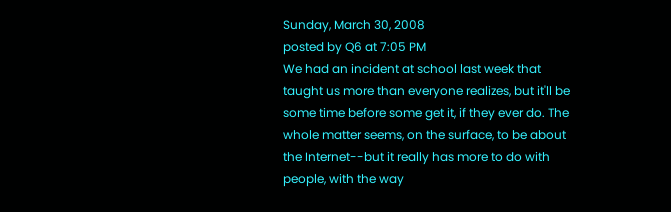Sunday, March 30, 2008
posted by Q6 at 7:05 PM
We had an incident at school last week that taught us more than everyone realizes, but it'll be some time before some get it, if they ever do. The whole matter seems, on the surface, to be about the Internet--but it really has more to do with people, with the way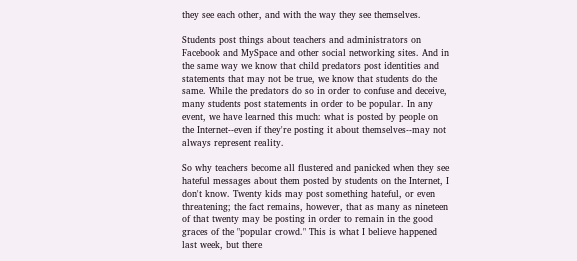they see each other, and with the way they see themselves.

Students post things about teachers and administrators on Facebook and MySpace and other social networking sites. And in the same way we know that child predators post identities and statements that may not be true, we know that students do the same. While the predators do so in order to confuse and deceive, many students post statements in order to be popular. In any event, we have learned this much: what is posted by people on the Internet--even if they're posting it about themselves--may not always represent reality.

So why teachers become all flustered and panicked when they see hateful messages about them posted by students on the Internet, I don't know. Twenty kids may post something hateful, or even threatening; the fact remains, however, that as many as nineteen of that twenty may be posting in order to remain in the good graces of the "popular crowd." This is what I believe happened last week, but there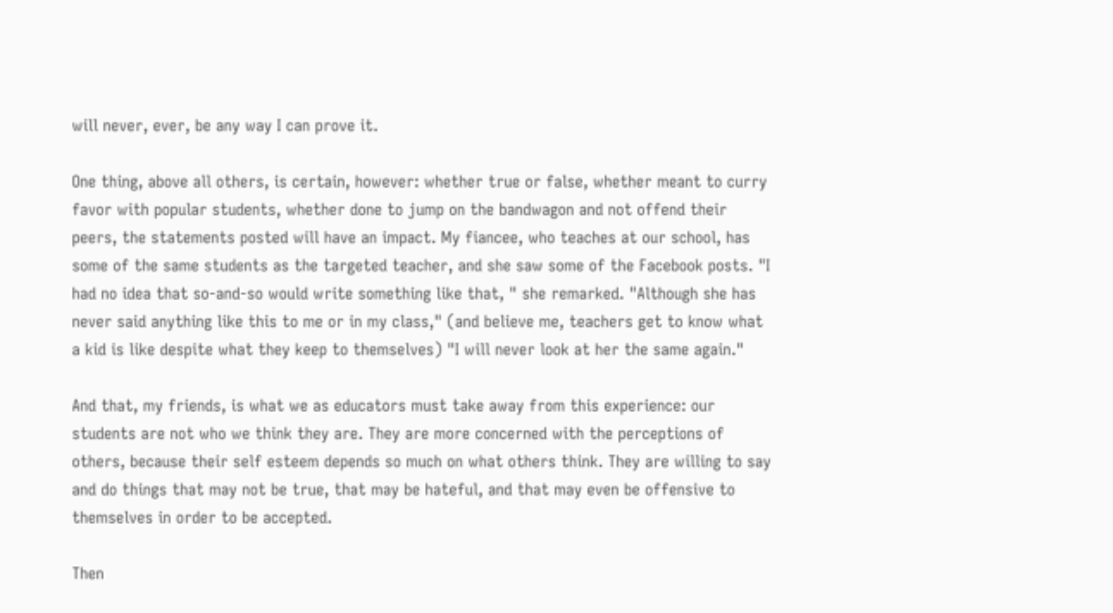will never, ever, be any way I can prove it.

One thing, above all others, is certain, however: whether true or false, whether meant to curry favor with popular students, whether done to jump on the bandwagon and not offend their peers, the statements posted will have an impact. My fiancee, who teaches at our school, has some of the same students as the targeted teacher, and she saw some of the Facebook posts. "I had no idea that so-and-so would write something like that, " she remarked. "Although she has never said anything like this to me or in my class," (and believe me, teachers get to know what a kid is like despite what they keep to themselves) "I will never look at her the same again."

And that, my friends, is what we as educators must take away from this experience: our students are not who we think they are. They are more concerned with the perceptions of others, because their self esteem depends so much on what others think. They are willing to say and do things that may not be true, that may be hateful, and that may even be offensive to themselves in order to be accepted.

Then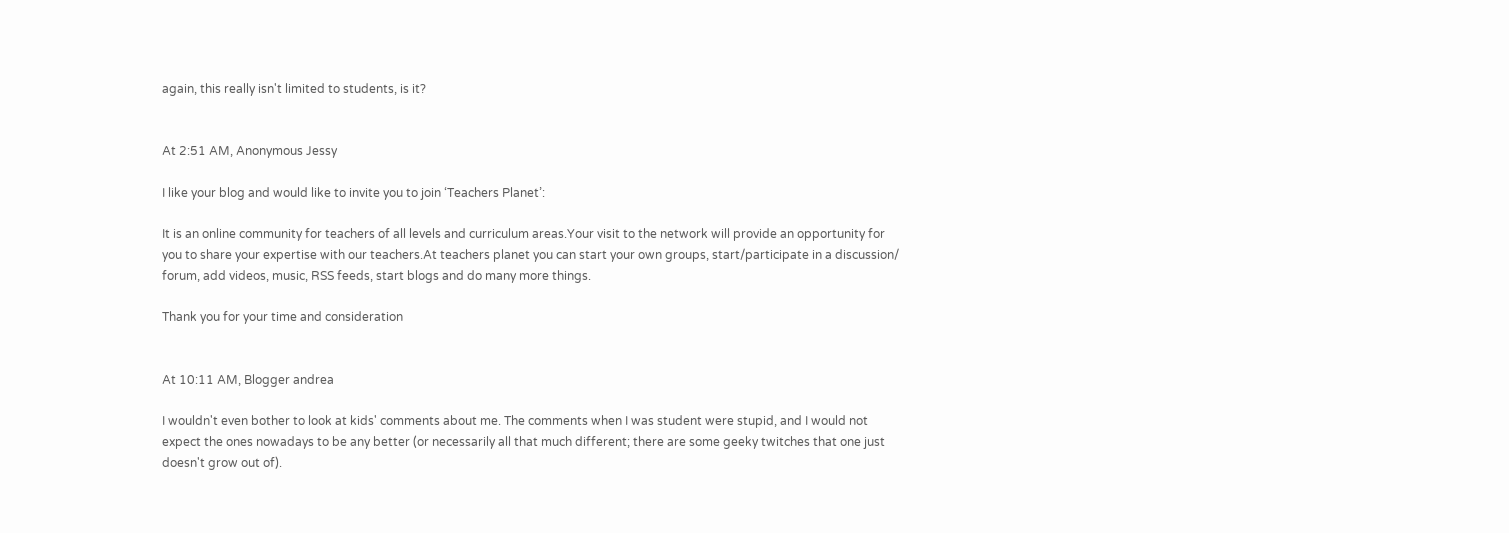again, this really isn't limited to students, is it?


At 2:51 AM, Anonymous Jessy

I like your blog and would like to invite you to join ‘Teachers Planet’:

It is an online community for teachers of all levels and curriculum areas.Your visit to the network will provide an opportunity for you to share your expertise with our teachers.At teachers planet you can start your own groups, start/participate in a discussion/ forum, add videos, music, RSS feeds, start blogs and do many more things.

Thank you for your time and consideration


At 10:11 AM, Blogger andrea

I wouldn't even bother to look at kids' comments about me. The comments when I was student were stupid, and I would not expect the ones nowadays to be any better (or necessarily all that much different; there are some geeky twitches that one just doesn't grow out of).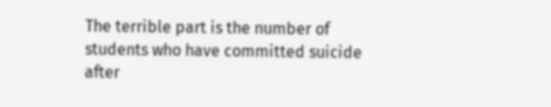The terrible part is the number of students who have committed suicide after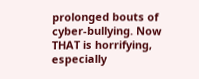prolonged bouts of cyber-bullying. Now THAT is horrifying, especially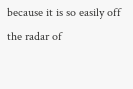because it is so easily off the radar of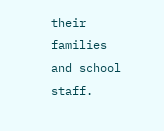their families and school staff.